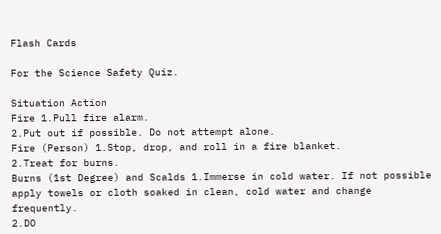Flash Cards

For the Science Safety Quiz.

Situation Action
Fire 1.Pull fire alarm.
2.Put out if possible. Do not attempt alone.
Fire (Person) 1.Stop, drop, and roll in a fire blanket.
2.Treat for burns.
Burns (1st Degree) and Scalds 1.Immerse in cold water. If not possible apply towels or cloth soaked in clean, cold water and change frequently.
2.DO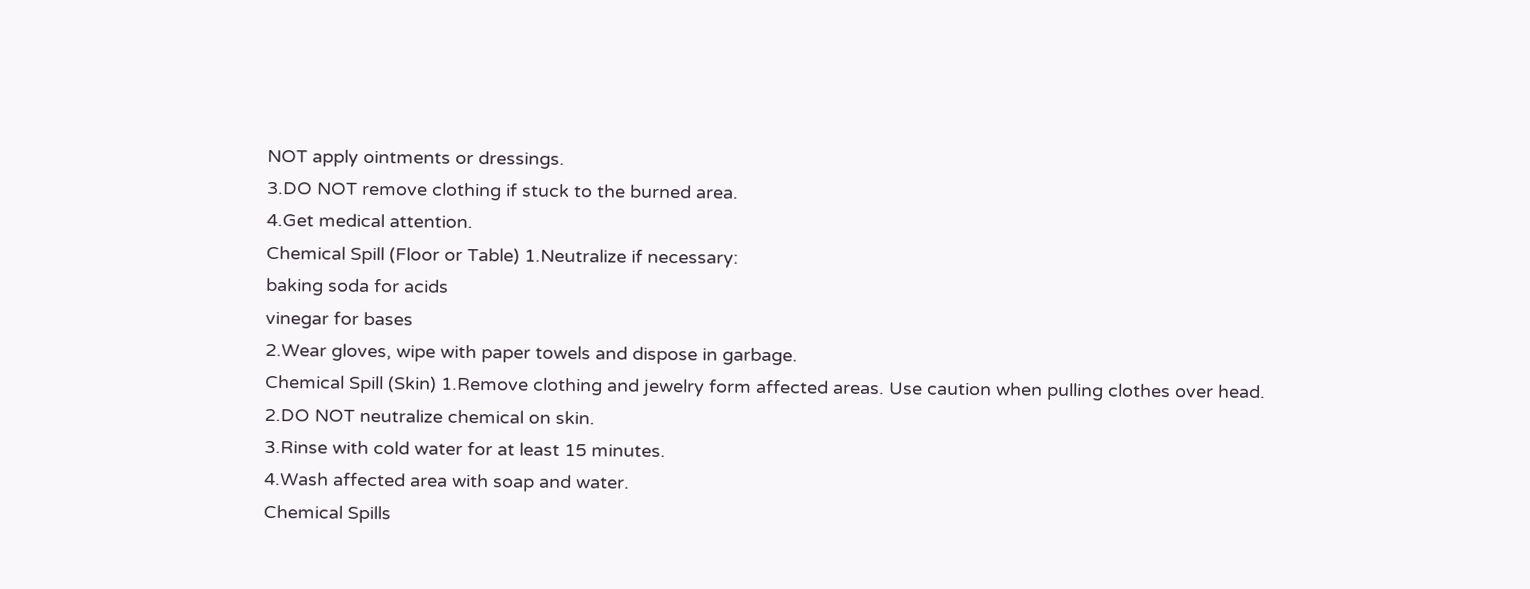NOT apply ointments or dressings.
3.DO NOT remove clothing if stuck to the burned area.
4.Get medical attention.
Chemical Spill (Floor or Table) 1.Neutralize if necessary:
baking soda for acids
vinegar for bases
2.Wear gloves, wipe with paper towels and dispose in garbage.
Chemical Spill (Skin) 1.Remove clothing and jewelry form affected areas. Use caution when pulling clothes over head.
2.DO NOT neutralize chemical on skin.
3.Rinse with cold water for at least 15 minutes.
4.Wash affected area with soap and water.
Chemical Spills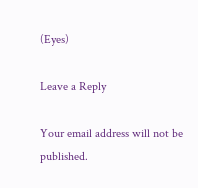(Eyes)

Leave a Reply

Your email address will not be published.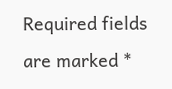Required fields are marked *